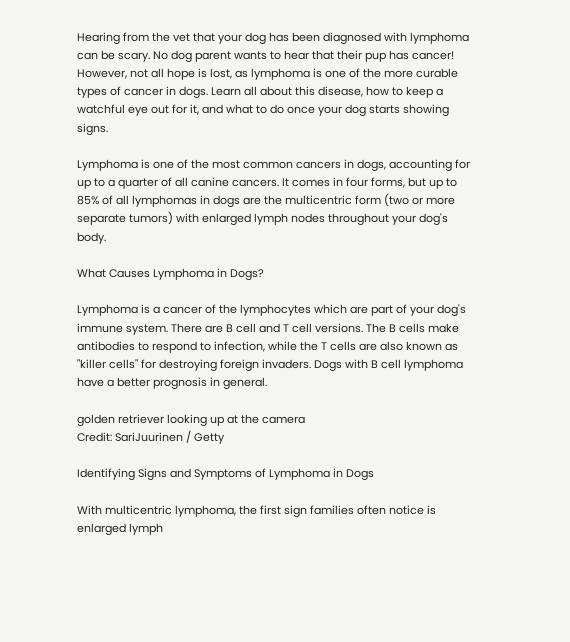Hearing from the vet that your dog has been diagnosed with lymphoma can be scary. No dog parent wants to hear that their pup has cancer! However, not all hope is lost, as lymphoma is one of the more curable types of cancer in dogs. Learn all about this disease, how to keep a watchful eye out for it, and what to do once your dog starts showing signs.

Lymphoma is one of the most common cancers in dogs, accounting for up to a quarter of all canine cancers. It comes in four forms, but up to 85% of all lymphomas in dogs are the multicentric form (two or more separate tumors) with enlarged lymph nodes throughout your dog's body.

What Causes Lymphoma in Dogs?

Lymphoma is a cancer of the lymphocytes which are part of your dog's immune system. There are B cell and T cell versions. The B cells make antibodies to respond to infection, while the T cells are also known as "killer cells" for destroying foreign invaders. Dogs with B cell lymphoma have a better prognosis in general.

golden retriever looking up at the camera
Credit: SariJuurinen / Getty

Identifying Signs and Symptoms of Lymphoma in Dogs

With multicentric lymphoma, the first sign families often notice is enlarged lymph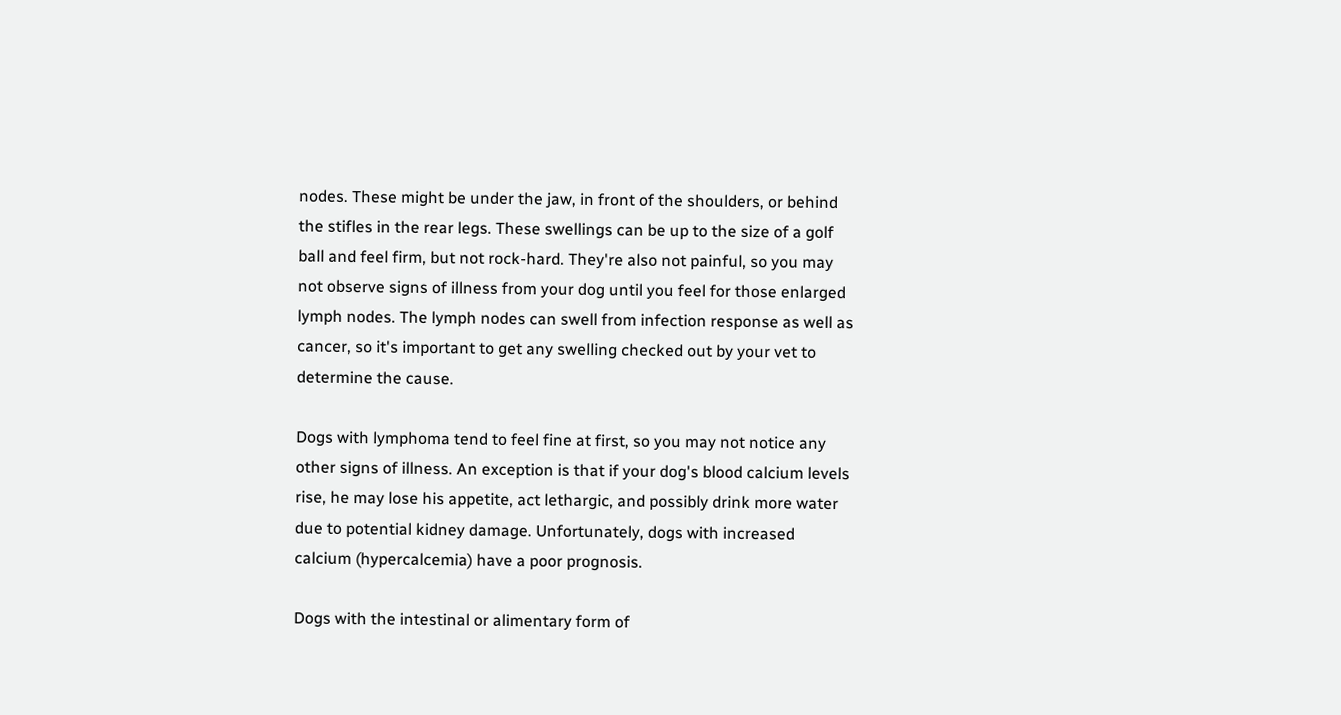nodes. These might be under the jaw, in front of the shoulders, or behind the stifles in the rear legs. These swellings can be up to the size of a golf ball and feel firm, but not rock-hard. They're also not painful, so you may not observe signs of illness from your dog until you feel for those enlarged lymph nodes. The lymph nodes can swell from infection response as well as cancer, so it's important to get any swelling checked out by your vet to determine the cause.

Dogs with lymphoma tend to feel fine at first, so you may not notice any other signs of illness. An exception is that if your dog's blood calcium levels rise, he may lose his appetite, act lethargic, and possibly drink more water due to potential kidney damage. Unfortunately, dogs with increased calcium (hypercalcemia) have a poor prognosis.

Dogs with the intestinal or alimentary form of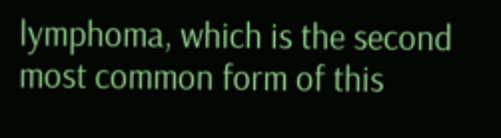lymphoma, which is the second most common form of this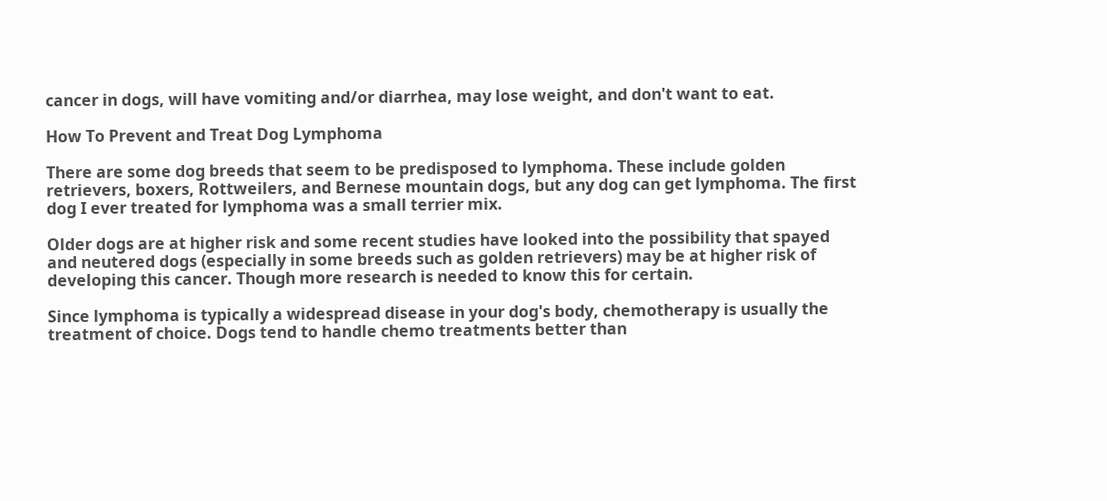cancer in dogs, will have vomiting and/or diarrhea, may lose weight, and don't want to eat.

How To Prevent and Treat Dog Lymphoma

There are some dog breeds that seem to be predisposed to lymphoma. These include golden retrievers, boxers, Rottweilers, and Bernese mountain dogs, but any dog can get lymphoma. The first dog I ever treated for lymphoma was a small terrier mix.

Older dogs are at higher risk and some recent studies have looked into the possibility that spayed and neutered dogs (especially in some breeds such as golden retrievers) may be at higher risk of developing this cancer. Though more research is needed to know this for certain.

Since lymphoma is typically a widespread disease in your dog's body, chemotherapy is usually the treatment of choice. Dogs tend to handle chemo treatments better than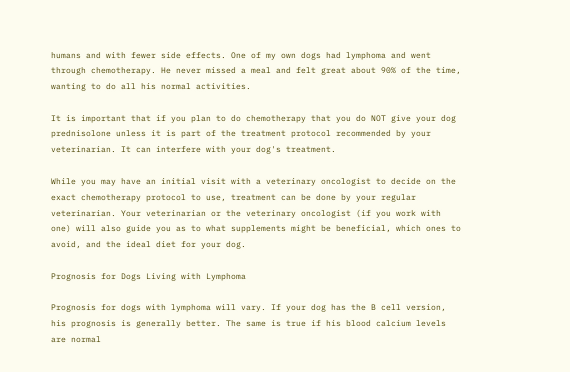humans and with fewer side effects. One of my own dogs had lymphoma and went through chemotherapy. He never missed a meal and felt great about 90% of the time, wanting to do all his normal activities.

It is important that if you plan to do chemotherapy that you do NOT give your dog prednisolone unless it is part of the treatment protocol recommended by your veterinarian. It can interfere with your dog's treatment.

While you may have an initial visit with a veterinary oncologist to decide on the exact chemotherapy protocol to use, treatment can be done by your regular veterinarian. Your veterinarian or the veterinary oncologist (if you work with one) will also guide you as to what supplements might be beneficial, which ones to avoid, and the ideal diet for your dog.

Prognosis for Dogs Living with Lymphoma

Prognosis for dogs with lymphoma will vary. If your dog has the B cell version, his prognosis is generally better. The same is true if his blood calcium levels are normal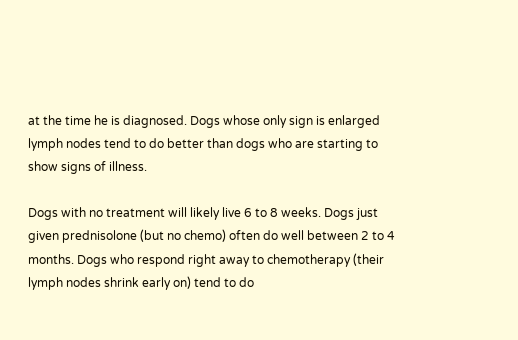at the time he is diagnosed. Dogs whose only sign is enlarged lymph nodes tend to do better than dogs who are starting to show signs of illness.

Dogs with no treatment will likely live 6 to 8 weeks. Dogs just given prednisolone (but no chemo) often do well between 2 to 4 months. Dogs who respond right away to chemotherapy (their lymph nodes shrink early on) tend to do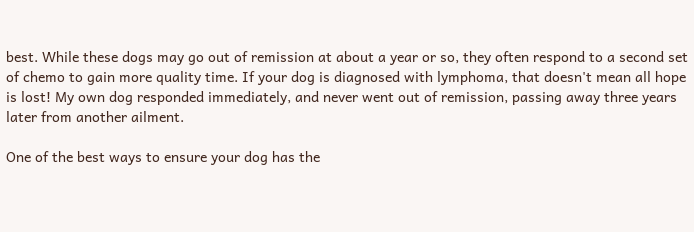best. While these dogs may go out of remission at about a year or so, they often respond to a second set of chemo to gain more quality time. If your dog is diagnosed with lymphoma, that doesn't mean all hope is lost! My own dog responded immediately, and never went out of remission, passing away three years later from another ailment.

One of the best ways to ensure your dog has the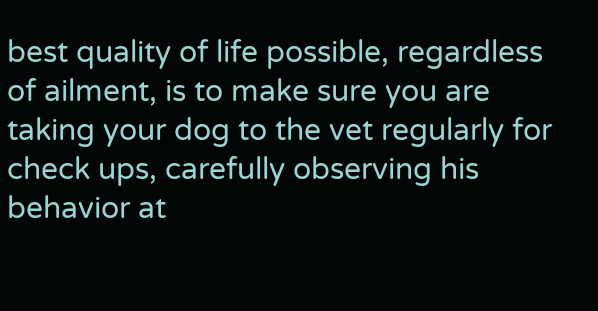best quality of life possible, regardless of ailment, is to make sure you are taking your dog to the vet regularly for check ups, carefully observing his behavior at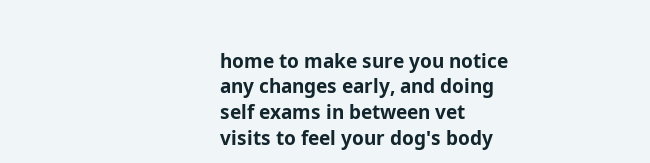home to make sure you notice any changes early, and doing self exams in between vet visits to feel your dog's body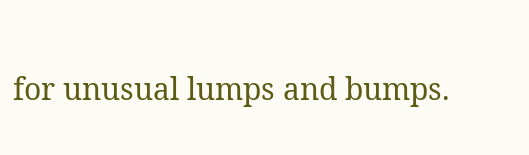for unusual lumps and bumps.